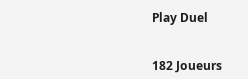Play Duel


182 Joueurs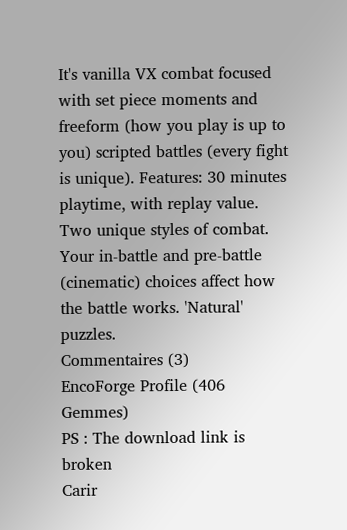It's vanilla VX combat focused with set piece moments and freeform (how you play is up to you) scripted battles (every fight is unique). Features: 30 minutes playtime, with replay value. Two unique styles of combat. Your in-battle and pre-battle (cinematic) choices affect how the battle works. 'Natural' puzzles.
Commentaires (3)
EncoForge Profile (406 Gemmes)
PS : The download link is broken
Carir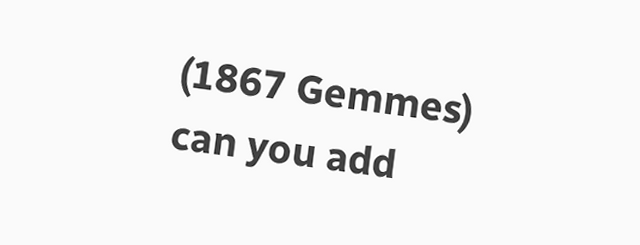(1867 Gemmes)
can you add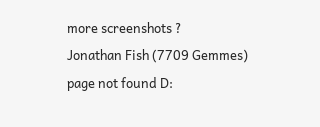more screenshots ?
Jonathan Fish (7709 Gemmes)
page not found D: